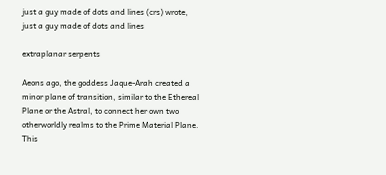just a guy made of dots and lines (crs) wrote,
just a guy made of dots and lines

extraplanar serpents

Aeons ago, the goddess Jaque-Arah created a minor plane of transition, similar to the Ethereal Plane or the Astral, to connect her own two otherworldly realms to the Prime Material Plane. This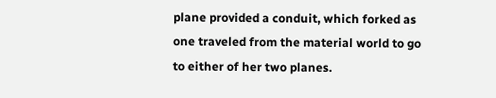plane provided a conduit, which forked as one traveled from the material world to go to either of her two planes.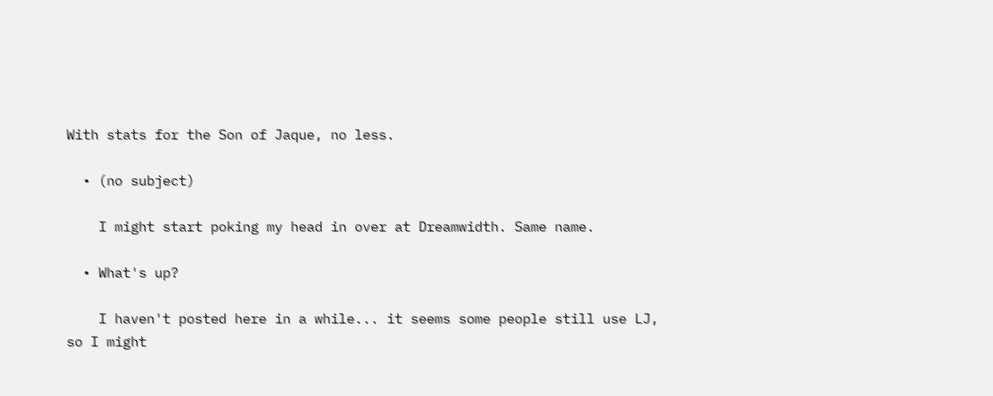With stats for the Son of Jaque, no less.

  • (no subject)

    I might start poking my head in over at Dreamwidth. Same name.

  • What's up?

    I haven't posted here in a while... it seems some people still use LJ, so I might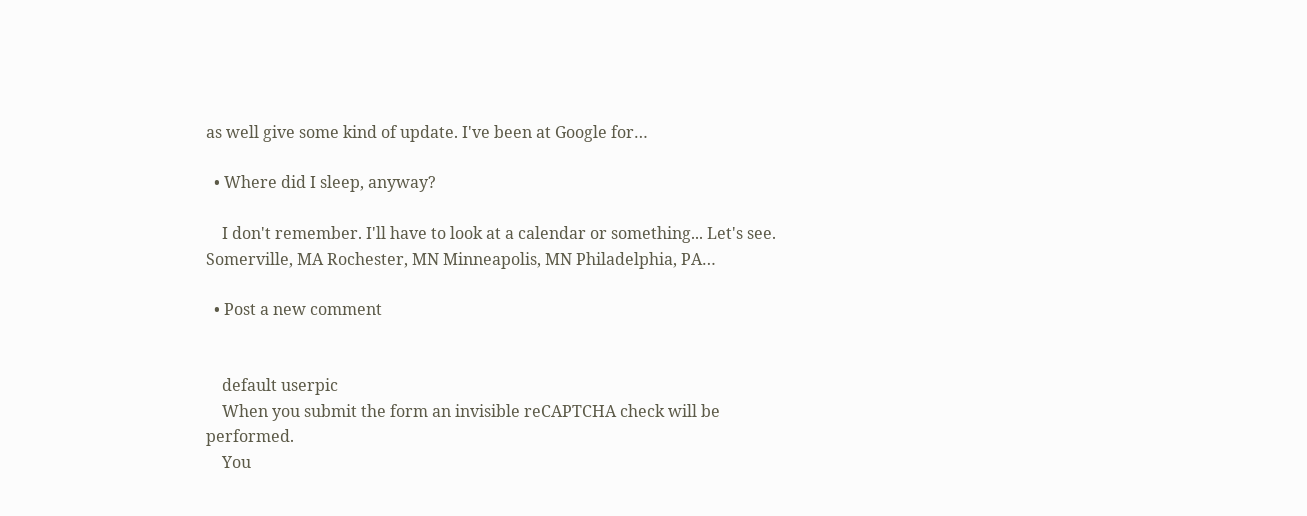as well give some kind of update. I've been at Google for…

  • Where did I sleep, anyway?

    I don't remember. I'll have to look at a calendar or something... Let's see. Somerville, MA Rochester, MN Minneapolis, MN Philadelphia, PA…

  • Post a new comment


    default userpic
    When you submit the form an invisible reCAPTCHA check will be performed.
    You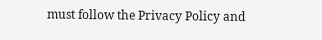must follow the Privacy Policy and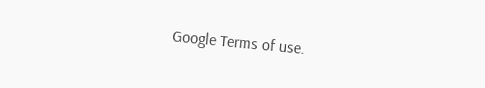Google Terms of use.